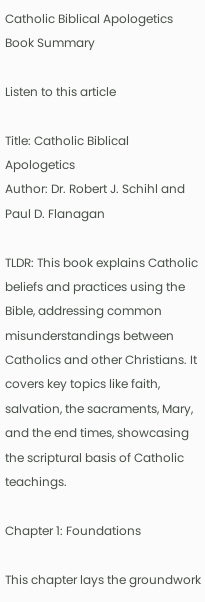Catholic Biblical Apologetics Book Summary

Listen to this article

Title: Catholic Biblical Apologetics
Author: Dr. Robert J. Schihl and Paul D. Flanagan

TLDR: This book explains Catholic beliefs and practices using the Bible, addressing common misunderstandings between Catholics and other Christians. It covers key topics like faith, salvation, the sacraments, Mary, and the end times, showcasing the scriptural basis of Catholic teachings.

Chapter 1: Foundations

This chapter lays the groundwork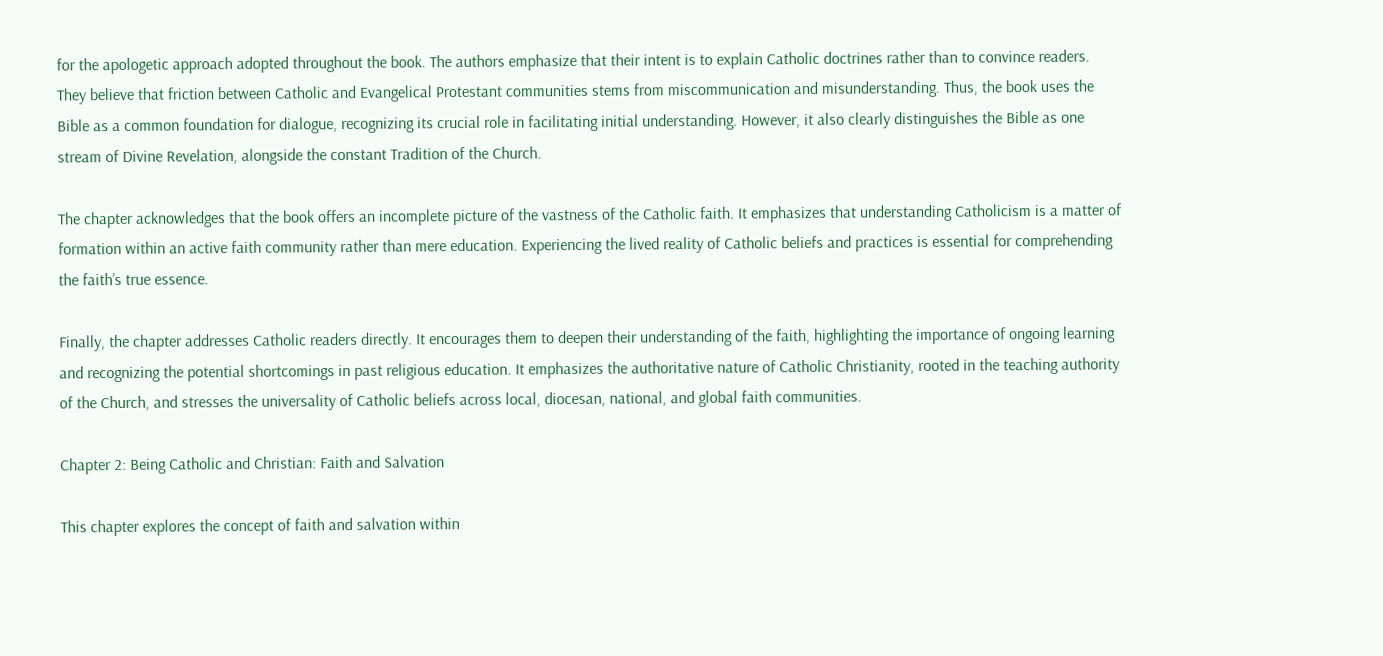for the apologetic approach adopted throughout the book. The authors emphasize that their intent is to explain Catholic doctrines rather than to convince readers. They believe that friction between Catholic and Evangelical Protestant communities stems from miscommunication and misunderstanding. Thus, the book uses the Bible as a common foundation for dialogue, recognizing its crucial role in facilitating initial understanding. However, it also clearly distinguishes the Bible as one stream of Divine Revelation, alongside the constant Tradition of the Church.

The chapter acknowledges that the book offers an incomplete picture of the vastness of the Catholic faith. It emphasizes that understanding Catholicism is a matter of formation within an active faith community rather than mere education. Experiencing the lived reality of Catholic beliefs and practices is essential for comprehending the faith’s true essence.

Finally, the chapter addresses Catholic readers directly. It encourages them to deepen their understanding of the faith, highlighting the importance of ongoing learning and recognizing the potential shortcomings in past religious education. It emphasizes the authoritative nature of Catholic Christianity, rooted in the teaching authority of the Church, and stresses the universality of Catholic beliefs across local, diocesan, national, and global faith communities.

Chapter 2: Being Catholic and Christian: Faith and Salvation

This chapter explores the concept of faith and salvation within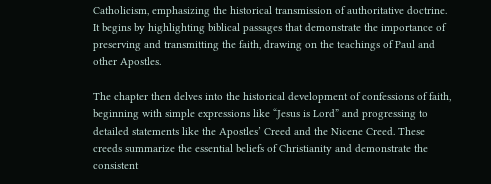Catholicism, emphasizing the historical transmission of authoritative doctrine. It begins by highlighting biblical passages that demonstrate the importance of preserving and transmitting the faith, drawing on the teachings of Paul and other Apostles.

The chapter then delves into the historical development of confessions of faith, beginning with simple expressions like “Jesus is Lord” and progressing to detailed statements like the Apostles’ Creed and the Nicene Creed. These creeds summarize the essential beliefs of Christianity and demonstrate the consistent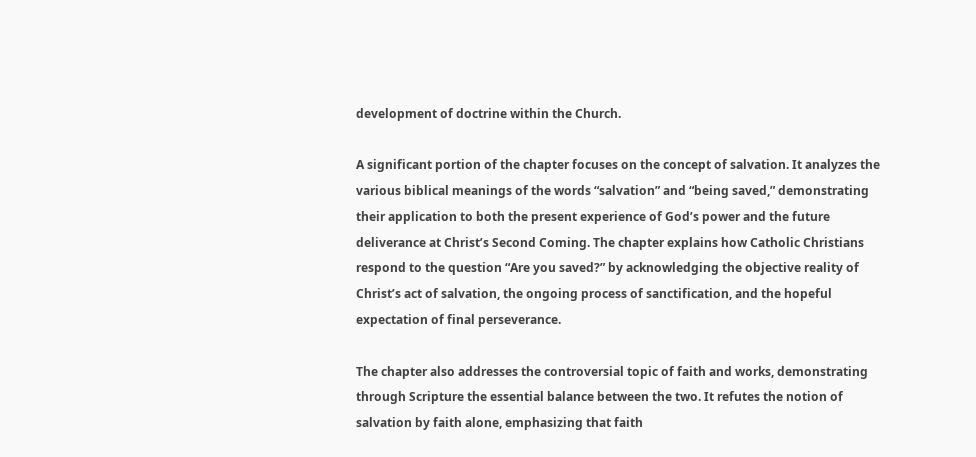development of doctrine within the Church.

A significant portion of the chapter focuses on the concept of salvation. It analyzes the various biblical meanings of the words “salvation” and “being saved,” demonstrating their application to both the present experience of God’s power and the future deliverance at Christ’s Second Coming. The chapter explains how Catholic Christians respond to the question “Are you saved?” by acknowledging the objective reality of Christ’s act of salvation, the ongoing process of sanctification, and the hopeful expectation of final perseverance.

The chapter also addresses the controversial topic of faith and works, demonstrating through Scripture the essential balance between the two. It refutes the notion of salvation by faith alone, emphasizing that faith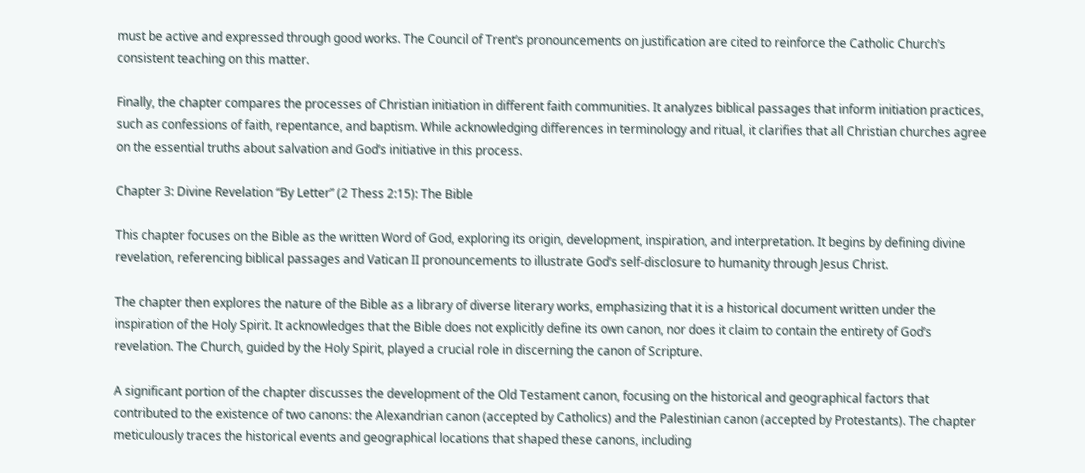must be active and expressed through good works. The Council of Trent’s pronouncements on justification are cited to reinforce the Catholic Church’s consistent teaching on this matter.

Finally, the chapter compares the processes of Christian initiation in different faith communities. It analyzes biblical passages that inform initiation practices, such as confessions of faith, repentance, and baptism. While acknowledging differences in terminology and ritual, it clarifies that all Christian churches agree on the essential truths about salvation and God’s initiative in this process.

Chapter 3: Divine Revelation “By Letter” (2 Thess 2:15): The Bible

This chapter focuses on the Bible as the written Word of God, exploring its origin, development, inspiration, and interpretation. It begins by defining divine revelation, referencing biblical passages and Vatican II pronouncements to illustrate God’s self-disclosure to humanity through Jesus Christ.

The chapter then explores the nature of the Bible as a library of diverse literary works, emphasizing that it is a historical document written under the inspiration of the Holy Spirit. It acknowledges that the Bible does not explicitly define its own canon, nor does it claim to contain the entirety of God’s revelation. The Church, guided by the Holy Spirit, played a crucial role in discerning the canon of Scripture.

A significant portion of the chapter discusses the development of the Old Testament canon, focusing on the historical and geographical factors that contributed to the existence of two canons: the Alexandrian canon (accepted by Catholics) and the Palestinian canon (accepted by Protestants). The chapter meticulously traces the historical events and geographical locations that shaped these canons, including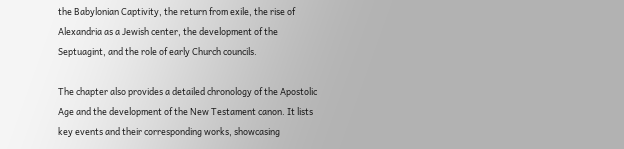the Babylonian Captivity, the return from exile, the rise of Alexandria as a Jewish center, the development of the Septuagint, and the role of early Church councils.

The chapter also provides a detailed chronology of the Apostolic Age and the development of the New Testament canon. It lists key events and their corresponding works, showcasing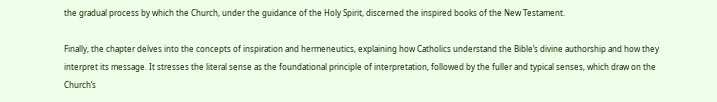the gradual process by which the Church, under the guidance of the Holy Spirit, discerned the inspired books of the New Testament.

Finally, the chapter delves into the concepts of inspiration and hermeneutics, explaining how Catholics understand the Bible’s divine authorship and how they interpret its message. It stresses the literal sense as the foundational principle of interpretation, followed by the fuller and typical senses, which draw on the Church’s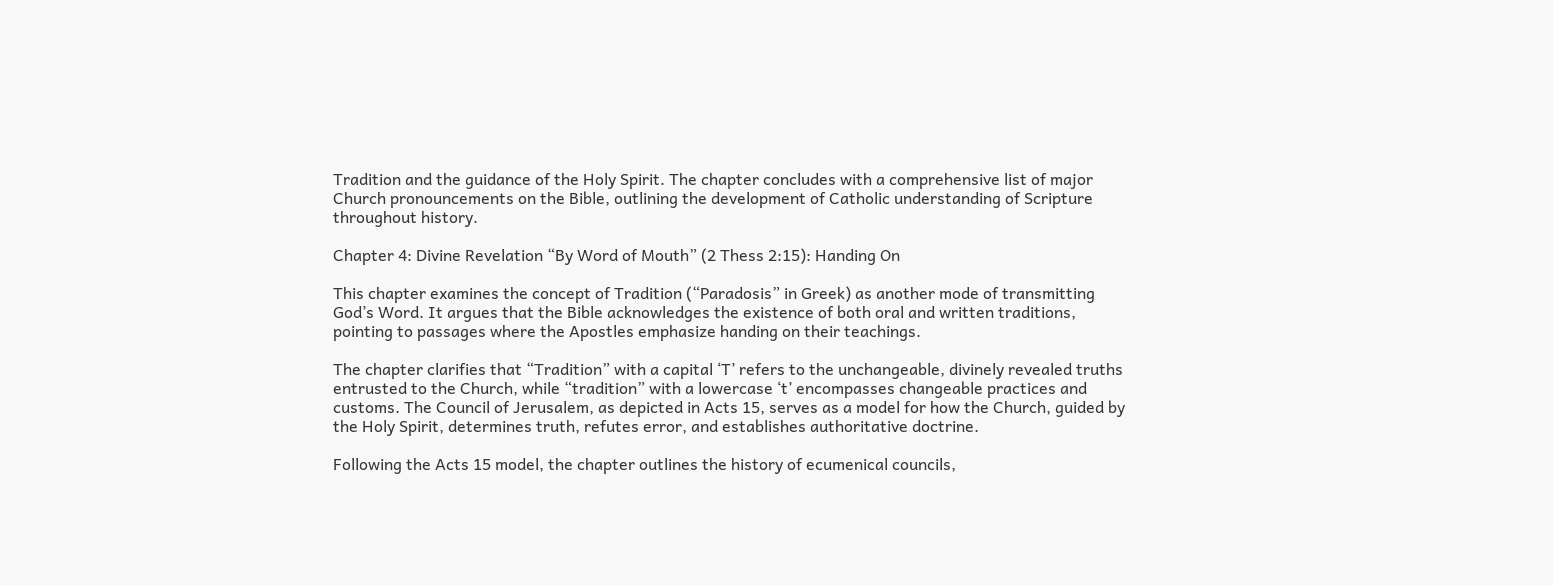Tradition and the guidance of the Holy Spirit. The chapter concludes with a comprehensive list of major Church pronouncements on the Bible, outlining the development of Catholic understanding of Scripture throughout history.

Chapter 4: Divine Revelation “By Word of Mouth” (2 Thess 2:15): Handing On

This chapter examines the concept of Tradition (“Paradosis” in Greek) as another mode of transmitting God’s Word. It argues that the Bible acknowledges the existence of both oral and written traditions, pointing to passages where the Apostles emphasize handing on their teachings.

The chapter clarifies that “Tradition” with a capital ‘T’ refers to the unchangeable, divinely revealed truths entrusted to the Church, while “tradition” with a lowercase ‘t’ encompasses changeable practices and customs. The Council of Jerusalem, as depicted in Acts 15, serves as a model for how the Church, guided by the Holy Spirit, determines truth, refutes error, and establishes authoritative doctrine.

Following the Acts 15 model, the chapter outlines the history of ecumenical councils,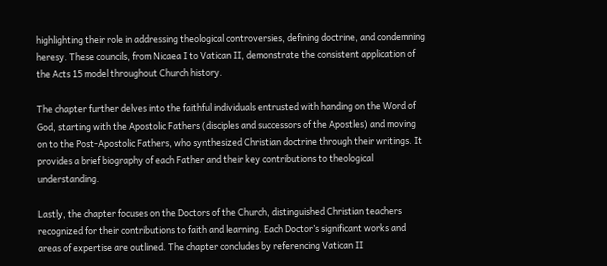highlighting their role in addressing theological controversies, defining doctrine, and condemning heresy. These councils, from Nicaea I to Vatican II, demonstrate the consistent application of the Acts 15 model throughout Church history.

The chapter further delves into the faithful individuals entrusted with handing on the Word of God, starting with the Apostolic Fathers (disciples and successors of the Apostles) and moving on to the Post-Apostolic Fathers, who synthesized Christian doctrine through their writings. It provides a brief biography of each Father and their key contributions to theological understanding.

Lastly, the chapter focuses on the Doctors of the Church, distinguished Christian teachers recognized for their contributions to faith and learning. Each Doctor’s significant works and areas of expertise are outlined. The chapter concludes by referencing Vatican II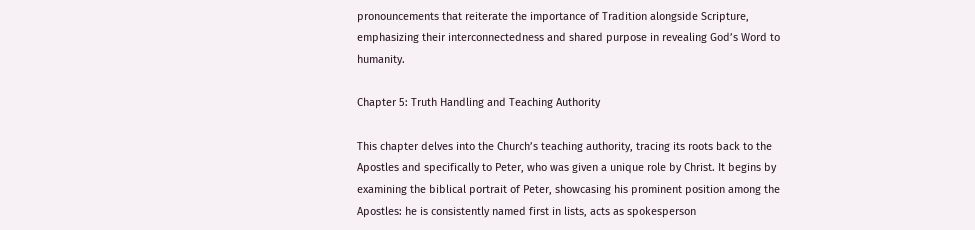pronouncements that reiterate the importance of Tradition alongside Scripture, emphasizing their interconnectedness and shared purpose in revealing God’s Word to humanity.

Chapter 5: Truth Handling and Teaching Authority

This chapter delves into the Church’s teaching authority, tracing its roots back to the Apostles and specifically to Peter, who was given a unique role by Christ. It begins by examining the biblical portrait of Peter, showcasing his prominent position among the Apostles: he is consistently named first in lists, acts as spokesperson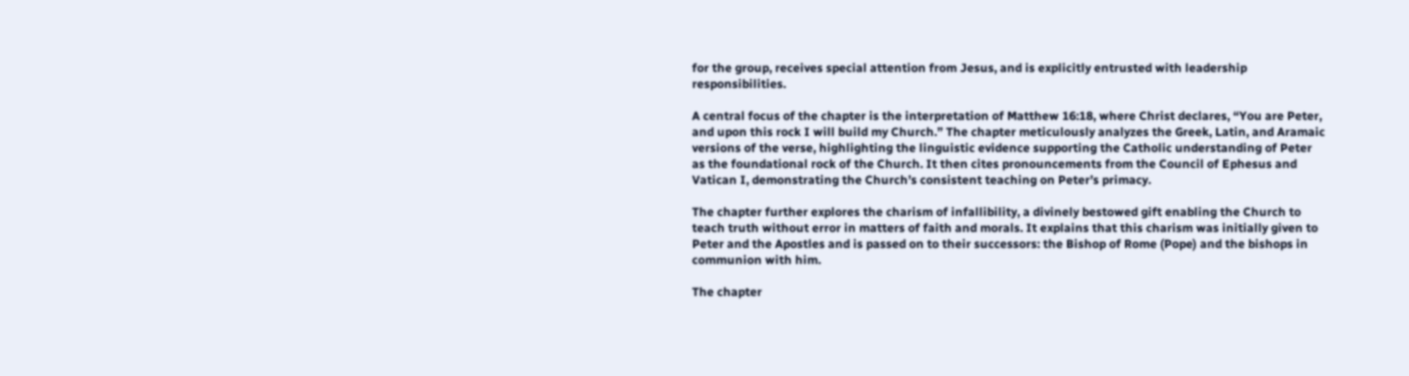for the group, receives special attention from Jesus, and is explicitly entrusted with leadership responsibilities.

A central focus of the chapter is the interpretation of Matthew 16:18, where Christ declares, “You are Peter, and upon this rock I will build my Church.” The chapter meticulously analyzes the Greek, Latin, and Aramaic versions of the verse, highlighting the linguistic evidence supporting the Catholic understanding of Peter as the foundational rock of the Church. It then cites pronouncements from the Council of Ephesus and Vatican I, demonstrating the Church’s consistent teaching on Peter’s primacy.

The chapter further explores the charism of infallibility, a divinely bestowed gift enabling the Church to teach truth without error in matters of faith and morals. It explains that this charism was initially given to Peter and the Apostles and is passed on to their successors: the Bishop of Rome (Pope) and the bishops in communion with him.

The chapter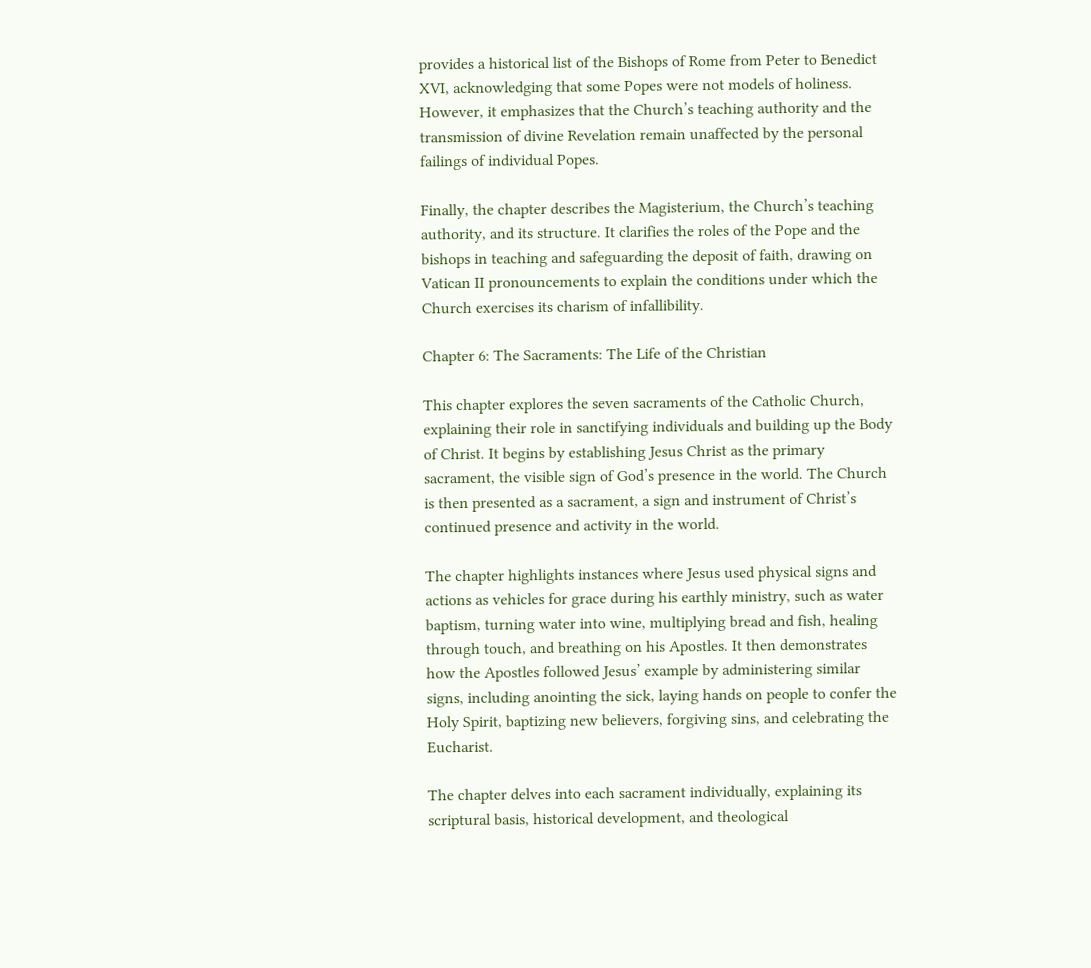provides a historical list of the Bishops of Rome from Peter to Benedict XVI, acknowledging that some Popes were not models of holiness. However, it emphasizes that the Church’s teaching authority and the transmission of divine Revelation remain unaffected by the personal failings of individual Popes.

Finally, the chapter describes the Magisterium, the Church’s teaching authority, and its structure. It clarifies the roles of the Pope and the bishops in teaching and safeguarding the deposit of faith, drawing on Vatican II pronouncements to explain the conditions under which the Church exercises its charism of infallibility.

Chapter 6: The Sacraments: The Life of the Christian

This chapter explores the seven sacraments of the Catholic Church, explaining their role in sanctifying individuals and building up the Body of Christ. It begins by establishing Jesus Christ as the primary sacrament, the visible sign of God’s presence in the world. The Church is then presented as a sacrament, a sign and instrument of Christ’s continued presence and activity in the world.

The chapter highlights instances where Jesus used physical signs and actions as vehicles for grace during his earthly ministry, such as water baptism, turning water into wine, multiplying bread and fish, healing through touch, and breathing on his Apostles. It then demonstrates how the Apostles followed Jesus’ example by administering similar signs, including anointing the sick, laying hands on people to confer the Holy Spirit, baptizing new believers, forgiving sins, and celebrating the Eucharist.

The chapter delves into each sacrament individually, explaining its scriptural basis, historical development, and theological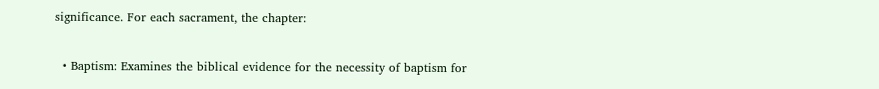significance. For each sacrament, the chapter:

  • Baptism: Examines the biblical evidence for the necessity of baptism for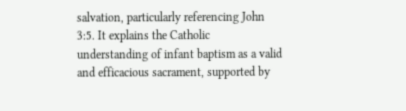salvation, particularly referencing John 3:5. It explains the Catholic understanding of infant baptism as a valid and efficacious sacrament, supported by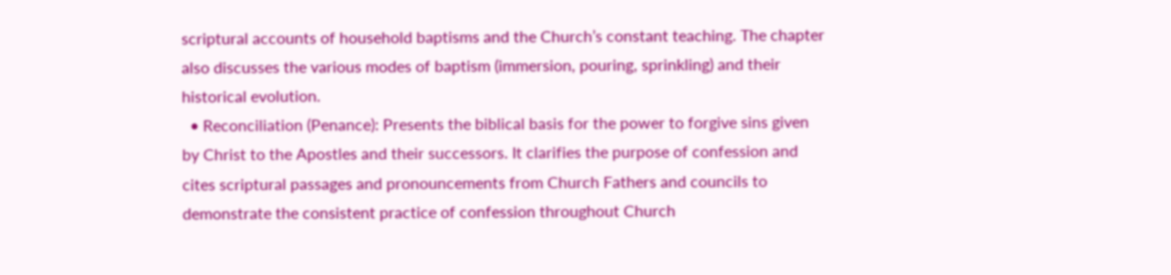scriptural accounts of household baptisms and the Church’s constant teaching. The chapter also discusses the various modes of baptism (immersion, pouring, sprinkling) and their historical evolution.
  • Reconciliation (Penance): Presents the biblical basis for the power to forgive sins given by Christ to the Apostles and their successors. It clarifies the purpose of confession and cites scriptural passages and pronouncements from Church Fathers and councils to demonstrate the consistent practice of confession throughout Church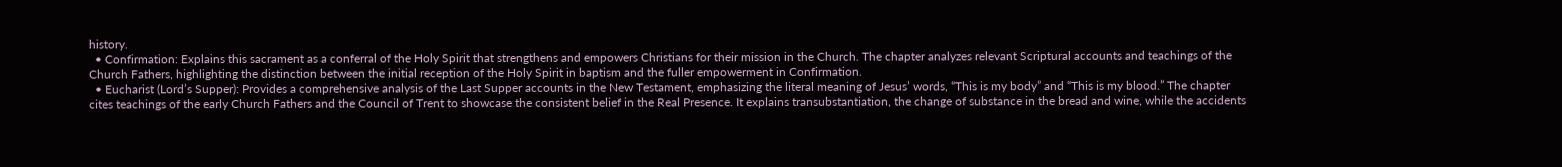history.
  • Confirmation: Explains this sacrament as a conferral of the Holy Spirit that strengthens and empowers Christians for their mission in the Church. The chapter analyzes relevant Scriptural accounts and teachings of the Church Fathers, highlighting the distinction between the initial reception of the Holy Spirit in baptism and the fuller empowerment in Confirmation.
  • Eucharist (Lord’s Supper): Provides a comprehensive analysis of the Last Supper accounts in the New Testament, emphasizing the literal meaning of Jesus’ words, “This is my body” and “This is my blood.” The chapter cites teachings of the early Church Fathers and the Council of Trent to showcase the consistent belief in the Real Presence. It explains transubstantiation, the change of substance in the bread and wine, while the accidents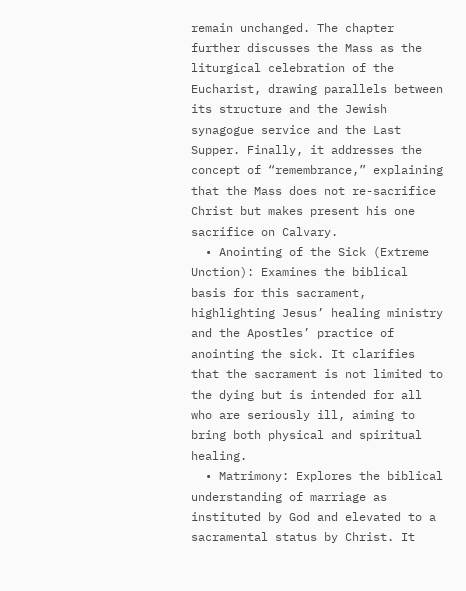remain unchanged. The chapter further discusses the Mass as the liturgical celebration of the Eucharist, drawing parallels between its structure and the Jewish synagogue service and the Last Supper. Finally, it addresses the concept of “remembrance,” explaining that the Mass does not re-sacrifice Christ but makes present his one sacrifice on Calvary.
  • Anointing of the Sick (Extreme Unction): Examines the biblical basis for this sacrament, highlighting Jesus’ healing ministry and the Apostles’ practice of anointing the sick. It clarifies that the sacrament is not limited to the dying but is intended for all who are seriously ill, aiming to bring both physical and spiritual healing.
  • Matrimony: Explores the biblical understanding of marriage as instituted by God and elevated to a sacramental status by Christ. It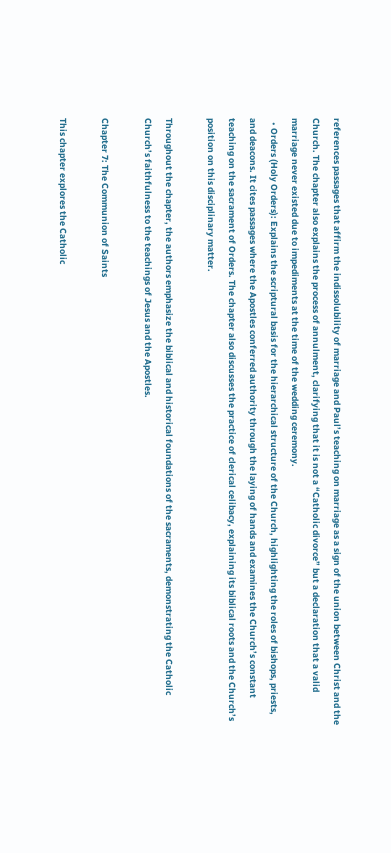references passages that affirm the indissolubility of marriage and Paul’s teaching on marriage as a sign of the union between Christ and the Church. The chapter also explains the process of annulment, clarifying that it is not a “Catholic divorce” but a declaration that a valid marriage never existed due to impediments at the time of the wedding ceremony.
  • Orders (Holy Orders): Explains the scriptural basis for the hierarchical structure of the Church, highlighting the roles of bishops, priests, and deacons. It cites passages where the Apostles conferred authority through the laying of hands and examines the Church’s constant teaching on the sacrament of Orders. The chapter also discusses the practice of clerical celibacy, explaining its biblical roots and the Church’s position on this disciplinary matter.

Throughout the chapter, the authors emphasize the biblical and historical foundations of the sacraments, demonstrating the Catholic Church’s faithfulness to the teachings of Jesus and the Apostles.

Chapter 7: The Communion of Saints

This chapter explores the Catholic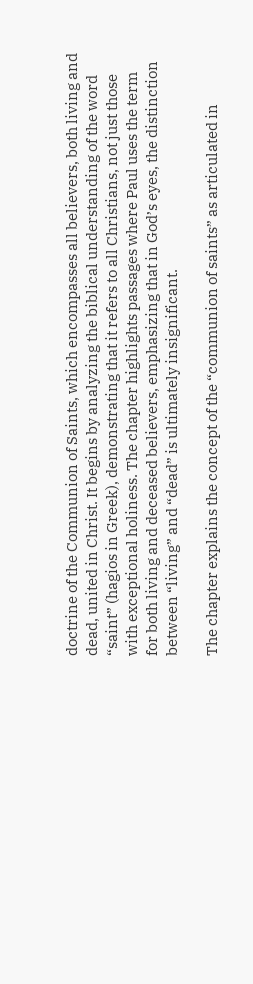doctrine of the Communion of Saints, which encompasses all believers, both living and dead, united in Christ. It begins by analyzing the biblical understanding of the word “saint” (hagios in Greek), demonstrating that it refers to all Christians, not just those with exceptional holiness. The chapter highlights passages where Paul uses the term for both living and deceased believers, emphasizing that in God’s eyes, the distinction between “living” and “dead” is ultimately insignificant.

The chapter explains the concept of the “communion of saints” as articulated in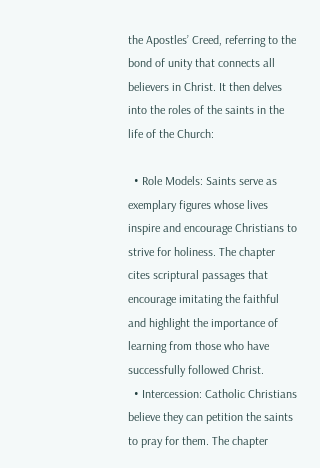the Apostles’ Creed, referring to the bond of unity that connects all believers in Christ. It then delves into the roles of the saints in the life of the Church:

  • Role Models: Saints serve as exemplary figures whose lives inspire and encourage Christians to strive for holiness. The chapter cites scriptural passages that encourage imitating the faithful and highlight the importance of learning from those who have successfully followed Christ.
  • Intercession: Catholic Christians believe they can petition the saints to pray for them. The chapter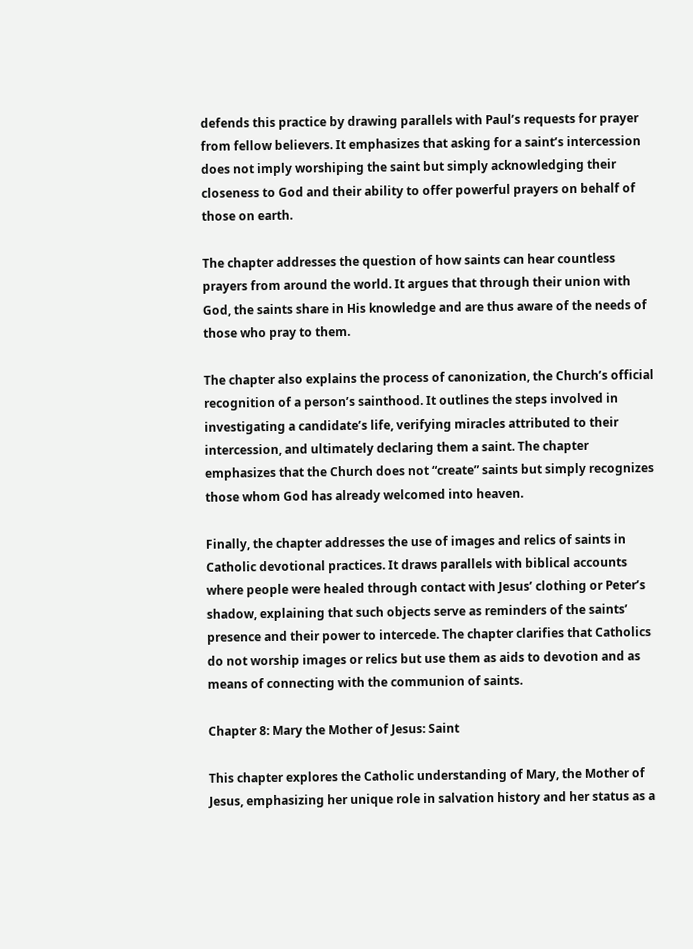defends this practice by drawing parallels with Paul’s requests for prayer from fellow believers. It emphasizes that asking for a saint’s intercession does not imply worshiping the saint but simply acknowledging their closeness to God and their ability to offer powerful prayers on behalf of those on earth.

The chapter addresses the question of how saints can hear countless prayers from around the world. It argues that through their union with God, the saints share in His knowledge and are thus aware of the needs of those who pray to them.

The chapter also explains the process of canonization, the Church’s official recognition of a person’s sainthood. It outlines the steps involved in investigating a candidate’s life, verifying miracles attributed to their intercession, and ultimately declaring them a saint. The chapter emphasizes that the Church does not “create” saints but simply recognizes those whom God has already welcomed into heaven.

Finally, the chapter addresses the use of images and relics of saints in Catholic devotional practices. It draws parallels with biblical accounts where people were healed through contact with Jesus’ clothing or Peter’s shadow, explaining that such objects serve as reminders of the saints’ presence and their power to intercede. The chapter clarifies that Catholics do not worship images or relics but use them as aids to devotion and as means of connecting with the communion of saints.

Chapter 8: Mary the Mother of Jesus: Saint

This chapter explores the Catholic understanding of Mary, the Mother of Jesus, emphasizing her unique role in salvation history and her status as a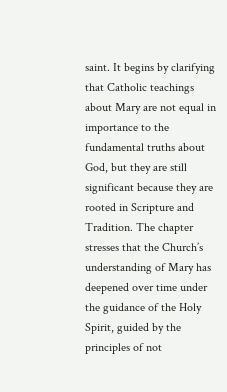saint. It begins by clarifying that Catholic teachings about Mary are not equal in importance to the fundamental truths about God, but they are still significant because they are rooted in Scripture and Tradition. The chapter stresses that the Church’s understanding of Mary has deepened over time under the guidance of the Holy Spirit, guided by the principles of not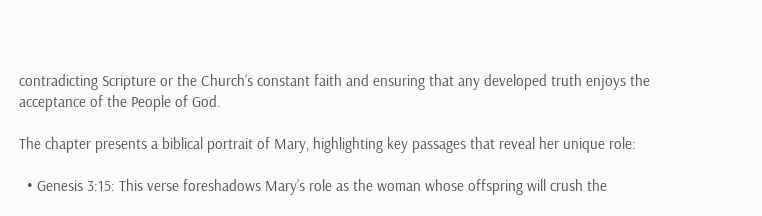contradicting Scripture or the Church’s constant faith and ensuring that any developed truth enjoys the acceptance of the People of God.

The chapter presents a biblical portrait of Mary, highlighting key passages that reveal her unique role:

  • Genesis 3:15: This verse foreshadows Mary’s role as the woman whose offspring will crush the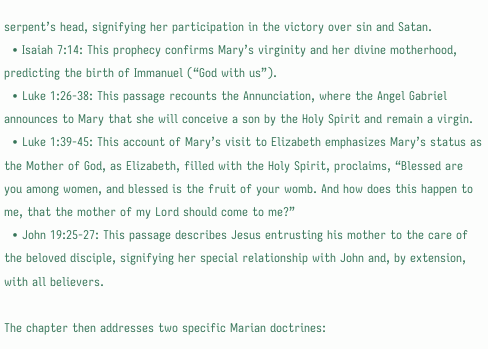serpent’s head, signifying her participation in the victory over sin and Satan.
  • Isaiah 7:14: This prophecy confirms Mary’s virginity and her divine motherhood, predicting the birth of Immanuel (“God with us”).
  • Luke 1:26-38: This passage recounts the Annunciation, where the Angel Gabriel announces to Mary that she will conceive a son by the Holy Spirit and remain a virgin.
  • Luke 1:39-45: This account of Mary’s visit to Elizabeth emphasizes Mary’s status as the Mother of God, as Elizabeth, filled with the Holy Spirit, proclaims, “Blessed are you among women, and blessed is the fruit of your womb. And how does this happen to me, that the mother of my Lord should come to me?”
  • John 19:25-27: This passage describes Jesus entrusting his mother to the care of the beloved disciple, signifying her special relationship with John and, by extension, with all believers.

The chapter then addresses two specific Marian doctrines: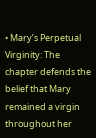• Mary’s Perpetual Virginity: The chapter defends the belief that Mary remained a virgin throughout her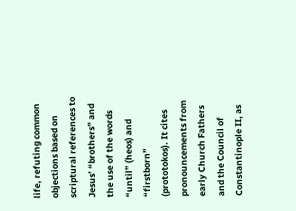life, refuting common objections based on scriptural references to Jesus’ “brothers” and the use of the words “until” (heos) and “firstborn” (prototokos). It cites pronouncements from early Church Fathers and the Council of Constantinople II, as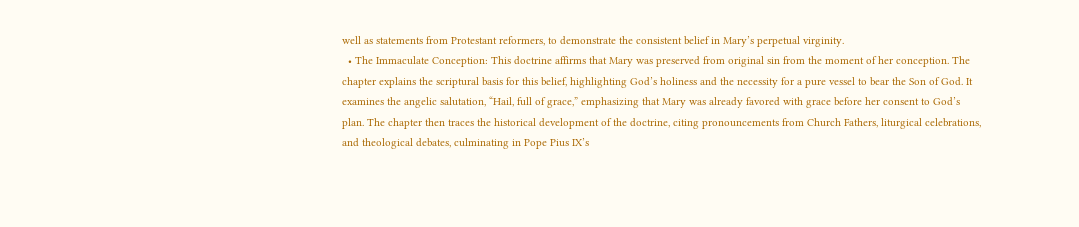well as statements from Protestant reformers, to demonstrate the consistent belief in Mary’s perpetual virginity.
  • The Immaculate Conception: This doctrine affirms that Mary was preserved from original sin from the moment of her conception. The chapter explains the scriptural basis for this belief, highlighting God’s holiness and the necessity for a pure vessel to bear the Son of God. It examines the angelic salutation, “Hail, full of grace,” emphasizing that Mary was already favored with grace before her consent to God’s plan. The chapter then traces the historical development of the doctrine, citing pronouncements from Church Fathers, liturgical celebrations, and theological debates, culminating in Pope Pius IX’s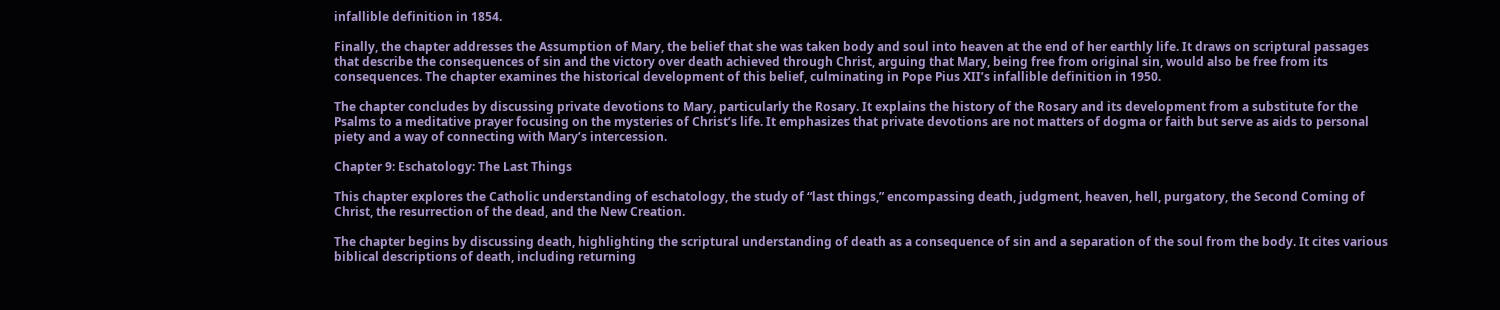infallible definition in 1854.

Finally, the chapter addresses the Assumption of Mary, the belief that she was taken body and soul into heaven at the end of her earthly life. It draws on scriptural passages that describe the consequences of sin and the victory over death achieved through Christ, arguing that Mary, being free from original sin, would also be free from its consequences. The chapter examines the historical development of this belief, culminating in Pope Pius XII’s infallible definition in 1950.

The chapter concludes by discussing private devotions to Mary, particularly the Rosary. It explains the history of the Rosary and its development from a substitute for the Psalms to a meditative prayer focusing on the mysteries of Christ’s life. It emphasizes that private devotions are not matters of dogma or faith but serve as aids to personal piety and a way of connecting with Mary’s intercession.

Chapter 9: Eschatology: The Last Things

This chapter explores the Catholic understanding of eschatology, the study of “last things,” encompassing death, judgment, heaven, hell, purgatory, the Second Coming of Christ, the resurrection of the dead, and the New Creation.

The chapter begins by discussing death, highlighting the scriptural understanding of death as a consequence of sin and a separation of the soul from the body. It cites various biblical descriptions of death, including returning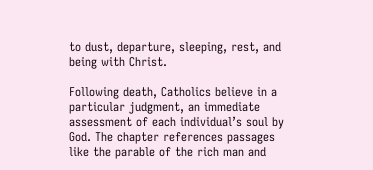to dust, departure, sleeping, rest, and being with Christ.

Following death, Catholics believe in a particular judgment, an immediate assessment of each individual’s soul by God. The chapter references passages like the parable of the rich man and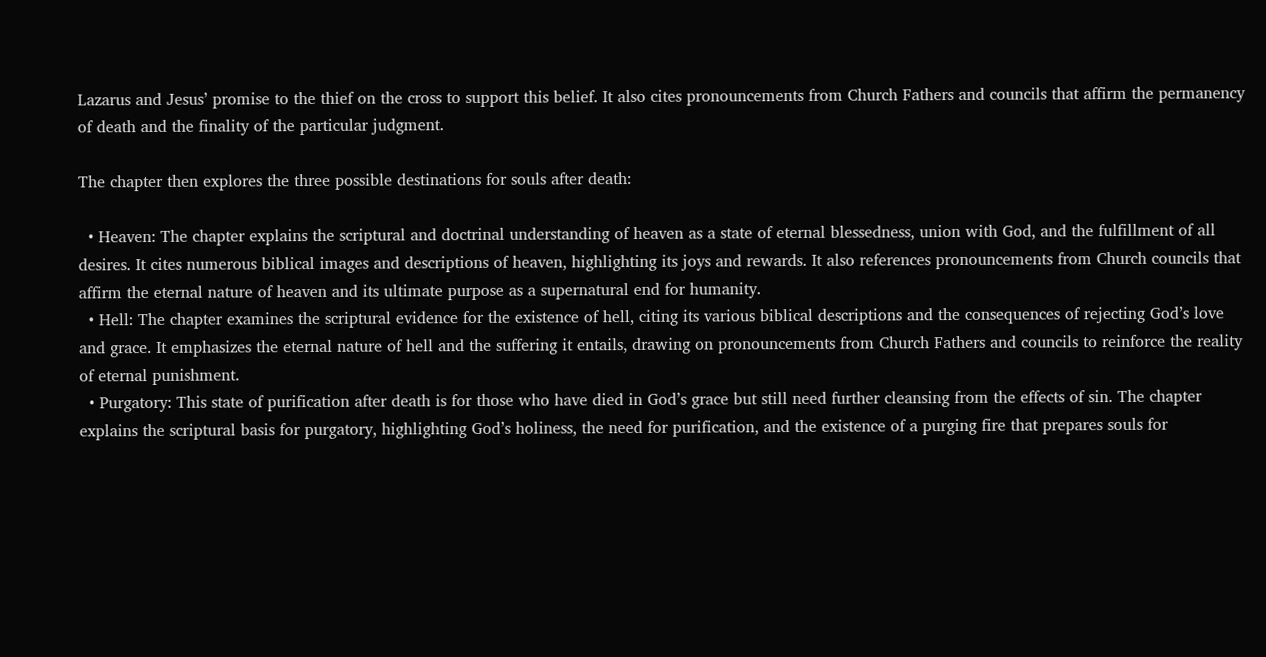Lazarus and Jesus’ promise to the thief on the cross to support this belief. It also cites pronouncements from Church Fathers and councils that affirm the permanency of death and the finality of the particular judgment.

The chapter then explores the three possible destinations for souls after death:

  • Heaven: The chapter explains the scriptural and doctrinal understanding of heaven as a state of eternal blessedness, union with God, and the fulfillment of all desires. It cites numerous biblical images and descriptions of heaven, highlighting its joys and rewards. It also references pronouncements from Church councils that affirm the eternal nature of heaven and its ultimate purpose as a supernatural end for humanity.
  • Hell: The chapter examines the scriptural evidence for the existence of hell, citing its various biblical descriptions and the consequences of rejecting God’s love and grace. It emphasizes the eternal nature of hell and the suffering it entails, drawing on pronouncements from Church Fathers and councils to reinforce the reality of eternal punishment.
  • Purgatory: This state of purification after death is for those who have died in God’s grace but still need further cleansing from the effects of sin. The chapter explains the scriptural basis for purgatory, highlighting God’s holiness, the need for purification, and the existence of a purging fire that prepares souls for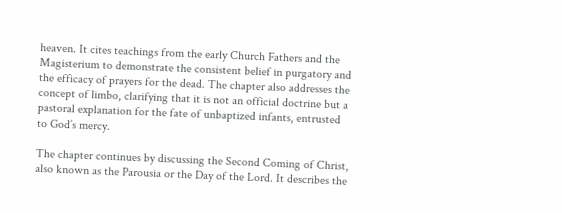heaven. It cites teachings from the early Church Fathers and the Magisterium to demonstrate the consistent belief in purgatory and the efficacy of prayers for the dead. The chapter also addresses the concept of limbo, clarifying that it is not an official doctrine but a pastoral explanation for the fate of unbaptized infants, entrusted to God’s mercy.

The chapter continues by discussing the Second Coming of Christ, also known as the Parousia or the Day of the Lord. It describes the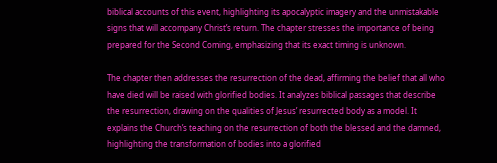biblical accounts of this event, highlighting its apocalyptic imagery and the unmistakable signs that will accompany Christ’s return. The chapter stresses the importance of being prepared for the Second Coming, emphasizing that its exact timing is unknown.

The chapter then addresses the resurrection of the dead, affirming the belief that all who have died will be raised with glorified bodies. It analyzes biblical passages that describe the resurrection, drawing on the qualities of Jesus’ resurrected body as a model. It explains the Church’s teaching on the resurrection of both the blessed and the damned, highlighting the transformation of bodies into a glorified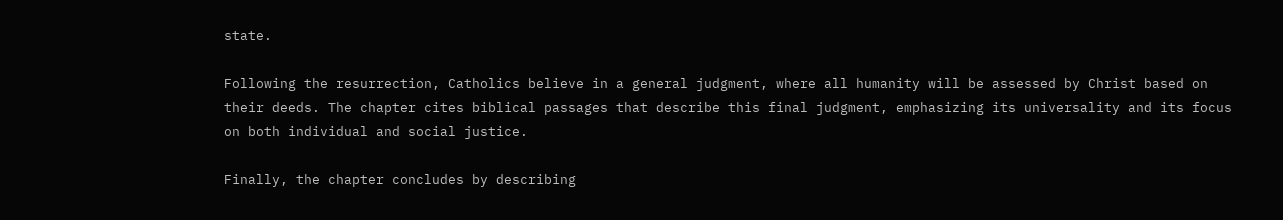state.

Following the resurrection, Catholics believe in a general judgment, where all humanity will be assessed by Christ based on their deeds. The chapter cites biblical passages that describe this final judgment, emphasizing its universality and its focus on both individual and social justice.

Finally, the chapter concludes by describing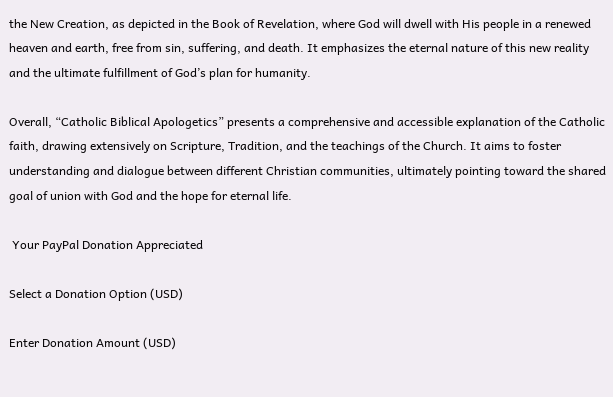the New Creation, as depicted in the Book of Revelation, where God will dwell with His people in a renewed heaven and earth, free from sin, suffering, and death. It emphasizes the eternal nature of this new reality and the ultimate fulfillment of God’s plan for humanity.

Overall, “Catholic Biblical Apologetics” presents a comprehensive and accessible explanation of the Catholic faith, drawing extensively on Scripture, Tradition, and the teachings of the Church. It aims to foster understanding and dialogue between different Christian communities, ultimately pointing toward the shared goal of union with God and the hope for eternal life.

 Your PayPal Donation Appreciated

Select a Donation Option (USD)

Enter Donation Amount (USD)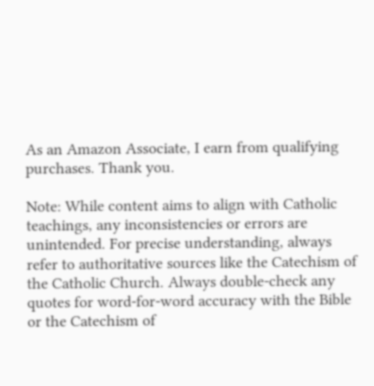As an Amazon Associate, I earn from qualifying purchases. Thank you.

Note: While content aims to align with Catholic teachings, any inconsistencies or errors are unintended. For precise understanding, always refer to authoritative sources like the Catechism of the Catholic Church. Always double-check any quotes for word-for-word accuracy with the Bible or the Catechism of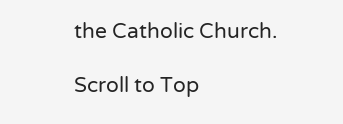the Catholic Church.

Scroll to Top